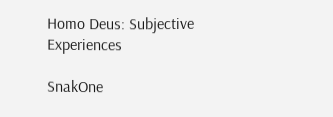Homo Deus: Subjective Experiences

SnakOne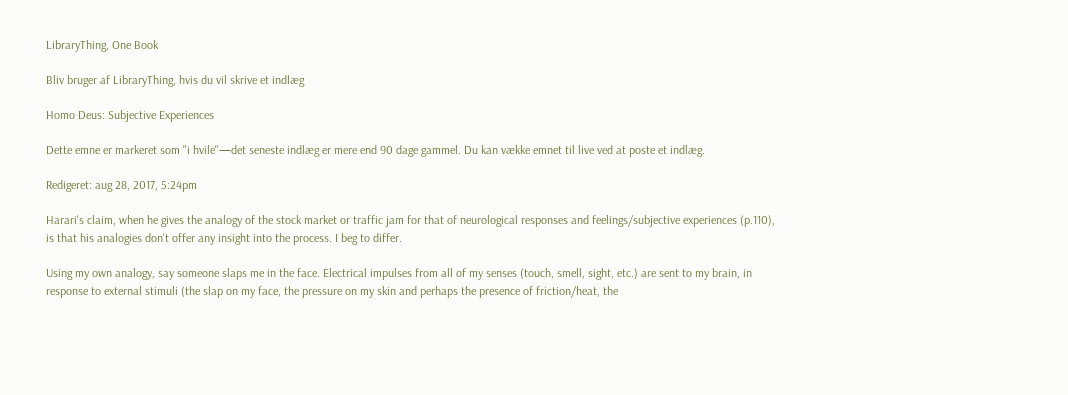LibraryThing, One Book

Bliv bruger af LibraryThing, hvis du vil skrive et indlæg

Homo Deus: Subjective Experiences

Dette emne er markeret som "i hvile"—det seneste indlæg er mere end 90 dage gammel. Du kan vække emnet til live ved at poste et indlæg.

Redigeret: aug 28, 2017, 5:24pm

Harari's claim, when he gives the analogy of the stock market or traffic jam for that of neurological responses and feelings/subjective experiences (p.110), is that his analogies don't offer any insight into the process. I beg to differ.

Using my own analogy, say someone slaps me in the face. Electrical impulses from all of my senses (touch, smell, sight, etc.) are sent to my brain, in response to external stimuli (the slap on my face, the pressure on my skin and perhaps the presence of friction/heat, the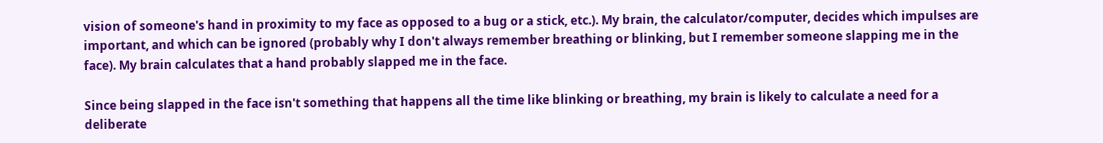vision of someone's hand in proximity to my face as opposed to a bug or a stick, etc.). My brain, the calculator/computer, decides which impulses are important, and which can be ignored (probably why I don't always remember breathing or blinking, but I remember someone slapping me in the face). My brain calculates that a hand probably slapped me in the face.

Since being slapped in the face isn't something that happens all the time like blinking or breathing, my brain is likely to calculate a need for a deliberate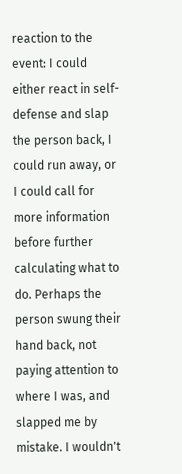reaction to the event: I could either react in self-defense and slap the person back, I could run away, or I could call for more information before further calculating what to do. Perhaps the person swung their hand back, not paying attention to where I was, and slapped me by mistake. I wouldn't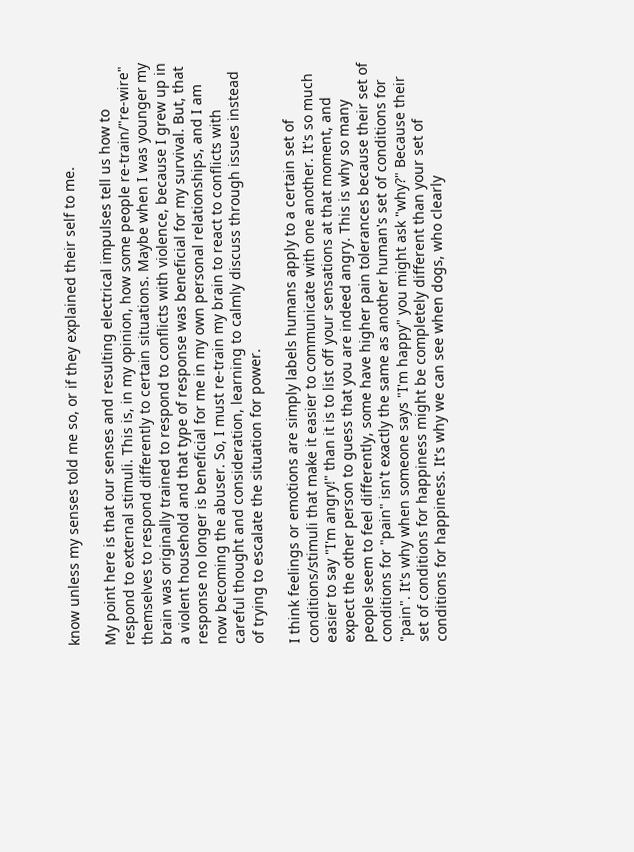know unless my senses told me so, or if they explained their self to me.

My point here is that our senses and resulting electrical impulses tell us how to respond to external stimuli. This is, in my opinion, how some people re-train/"re-wire" themselves to respond differently to certain situations. Maybe when I was younger my brain was originally trained to respond to conflicts with violence, because I grew up in a violent household and that type of response was beneficial for my survival. But, that response no longer is beneficial for me in my own personal relationships, and I am now becoming the abuser. So, I must re-train my brain to react to conflicts with careful thought and consideration, learning to calmly discuss through issues instead of trying to escalate the situation for power.

I think feelings or emotions are simply labels humans apply to a certain set of conditions/stimuli that make it easier to communicate with one another. It's so much easier to say "I'm angry!" than it is to list off your sensations at that moment, and expect the other person to guess that you are indeed angry. This is why so many people seem to feel differently, some have higher pain tolerances because their set of conditions for "pain" isn't exactly the same as another human's set of conditions for "pain". It's why when someone says "I'm happy" you might ask "why?" Because their set of conditions for happiness might be completely different than your set of conditions for happiness. It's why we can see when dogs, who clearly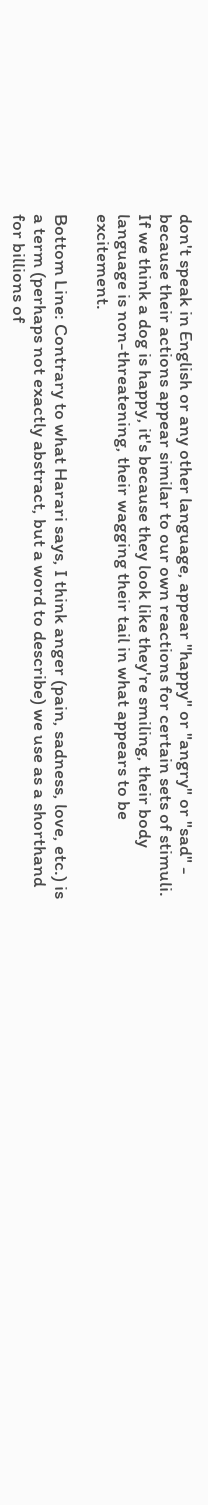don't speak in English or any other language, appear "happy" or "angry" or "sad" - because their actions appear similar to our own reactions for certain sets of stimuli. If we think a dog is happy, it's because they look like they're smiling, their body language is non-threatening, their wagging their tail in what appears to be excitement.

Bottom Line: Contrary to what Harari says, I think anger (pain, sadness, love, etc.) is a term (perhaps not exactly abstract, but a word to describe) we use as a shorthand for billions of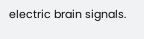electric brain signals.